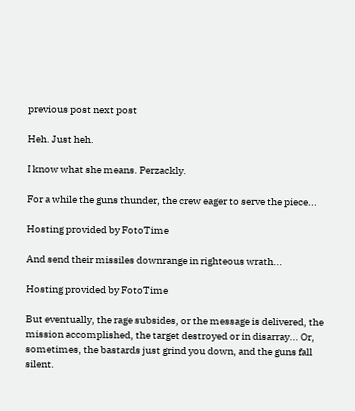previous post next post

Heh. Just heh.

I know what she means. Perzackly.

For a while the guns thunder, the crew eager to serve the piece...

Hosting provided by FotoTime

And send their missiles downrange in righteous wrath...

Hosting provided by FotoTime

But eventually, the rage subsides, or the message is delivered, the mission accomplished, the target destroyed or in disarray... Or, sometimes, the bastards just grind you down, and the guns fall silent.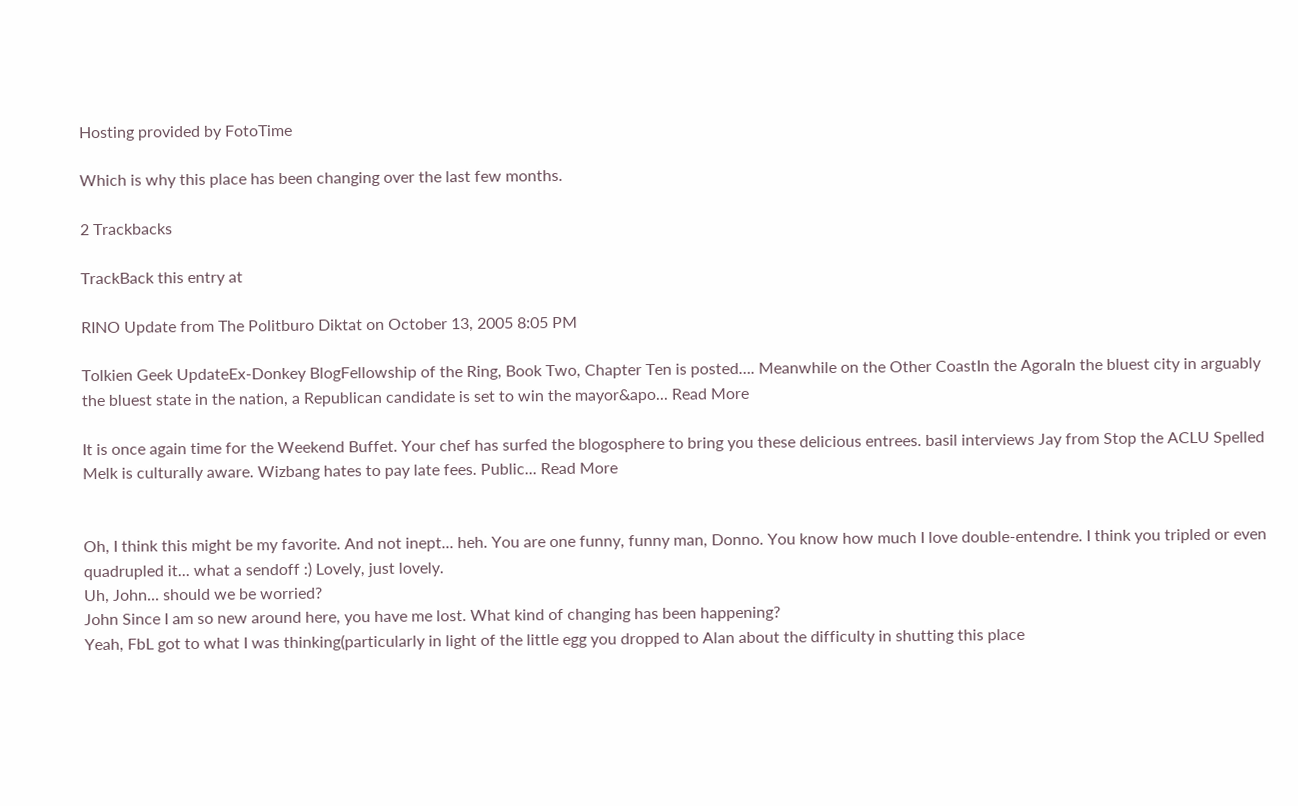Hosting provided by FotoTime

Which is why this place has been changing over the last few months.

2 Trackbacks

TrackBack this entry at

RINO Update from The Politburo Diktat on October 13, 2005 8:05 PM

Tolkien Geek UpdateEx-Donkey BlogFellowship of the Ring, Book Two, Chapter Ten is posted…. Meanwhile on the Other CoastIn the AgoraIn the bluest city in arguably the bluest state in the nation, a Republican candidate is set to win the mayor&apo... Read More

It is once again time for the Weekend Buffet. Your chef has surfed the blogosphere to bring you these delicious entrees. basil interviews Jay from Stop the ACLU Spelled Melk is culturally aware. Wizbang hates to pay late fees. Public... Read More


Oh, I think this might be my favorite. And not inept... heh. You are one funny, funny man, Donno. You know how much I love double-entendre. I think you tripled or even quadrupled it... what a sendoff :) Lovely, just lovely.
Uh, John... should we be worried?
John Since I am so new around here, you have me lost. What kind of changing has been happening?
Yeah, FbL got to what I was thinking(particularly in light of the little egg you dropped to Alan about the difficulty in shutting this place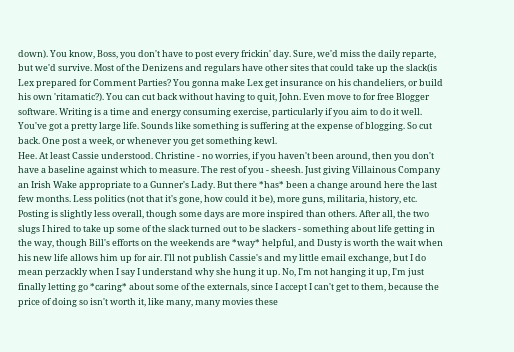down). You know, Boss, you don't have to post every frickin' day. Sure, we'd miss the daily reparte, but we'd survive. Most of the Denizens and regulars have other sites that could take up the slack(is Lex prepared for Comment Parties? You gonna make Lex get insurance on his chandeliers, or build his own 'ritamatic?). You can cut back without having to quit, John. Even move to for free Blogger software. Writing is a time and energy consuming exercise, particularly if you aim to do it well. You've got a pretty large life. Sounds like something is suffering at the expense of blogging. So cut back. One post a week, or whenever you get something kewl.
Hee. At least Cassie understood. Christine - no worries, if you haven't been around, then you don't have a baseline against which to measure. The rest of you - sheesh. Just giving Villainous Company an Irish Wake appropriate to a Gunner's Lady. But there *has* been a change around here the last few months. Less politics (not that it's gone, how could it be), more guns, militaria, history, etc. Posting is slightly less overall, though some days are more inspired than others. After all, the two slugs I hired to take up some of the slack turned out to be slackers - something about life getting in the way, though Bill's efforts on the weekends are *way* helpful, and Dusty is worth the wait when his new life allows him up for air. I'll not publish Cassie's and my little email exchange, but I do mean perzackly when I say I understand why she hung it up. No, I'm not hanging it up, I'm just finally letting go *caring* about some of the externals, since I accept I can't get to them, because the price of doing so isn't worth it, like many, many movies these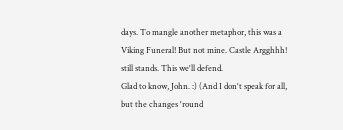days. To mangle another metaphor, this was a Viking Funeral! But not mine. Castle Argghhh! still stands. This we'll defend.
Glad to know, John. :) (And I don't speak for all, but the changes 'round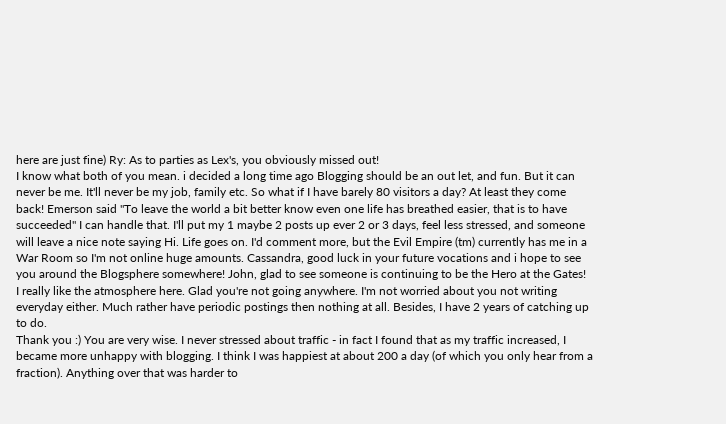here are just fine) Ry: As to parties as Lex's, you obviously missed out!
I know what both of you mean. i decided a long time ago Blogging should be an out let, and fun. But it can never be me. It'll never be my job, family etc. So what if I have barely 80 visitors a day? At least they come back! Emerson said "To leave the world a bit better know even one life has breathed easier, that is to have succeeded" I can handle that. I'll put my 1 maybe 2 posts up ever 2 or 3 days, feel less stressed, and someone will leave a nice note saying Hi. Life goes on. I'd comment more, but the Evil Empire (tm) currently has me in a War Room so I'm not online huge amounts. Cassandra, good luck in your future vocations and i hope to see you around the Blogsphere somewhere! John, glad to see someone is continuing to be the Hero at the Gates!
I really like the atmosphere here. Glad you're not going anywhere. I'm not worried about you not writing everyday either. Much rather have periodic postings then nothing at all. Besides, I have 2 years of catching up to do.
Thank you :) You are very wise. I never stressed about traffic - in fact I found that as my traffic increased, I became more unhappy with blogging. I think I was happiest at about 200 a day (of which you only hear from a fraction). Anything over that was harder to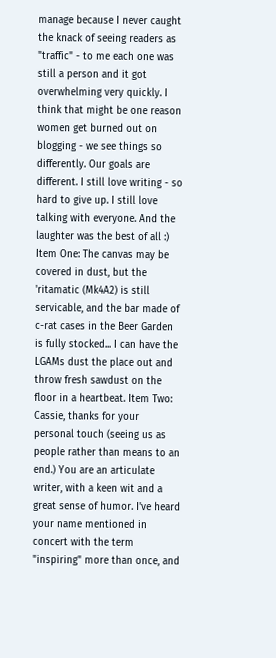manage because I never caught the knack of seeing readers as "traffic" - to me each one was still a person and it got overwhelming very quickly. I think that might be one reason women get burned out on blogging - we see things so differently. Our goals are different. I still love writing - so hard to give up. I still love talking with everyone. And the laughter was the best of all :)
Item One: The canvas may be covered in dust, but the 'ritamatic (Mk4A2) is still servicable, and the bar made of c-rat cases in the Beer Garden is fully stocked... I can have the LGAMs dust the place out and throw fresh sawdust on the floor in a heartbeat. Item Two: Cassie, thanks for your personal touch (seeing us as people rather than means to an end.) You are an articulate writer, with a keen wit and a great sense of humor. I've heard your name mentioned in concert with the term "inspiring" more than once, and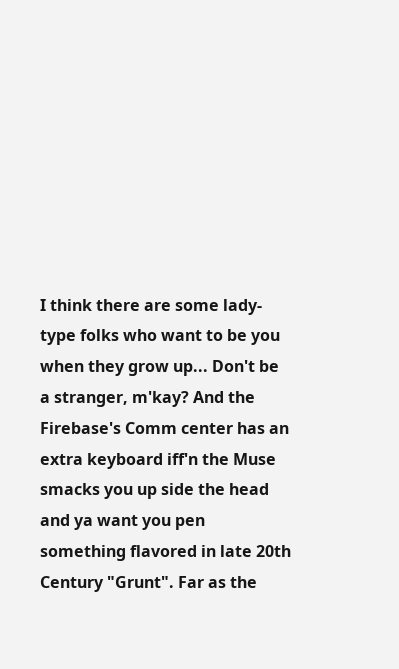I think there are some lady-type folks who want to be you when they grow up... Don't be a stranger, m'kay? And the Firebase's Comm center has an extra keyboard iff'n the Muse smacks you up side the head and ya want you pen something flavored in late 20th Century "Grunt". Far as the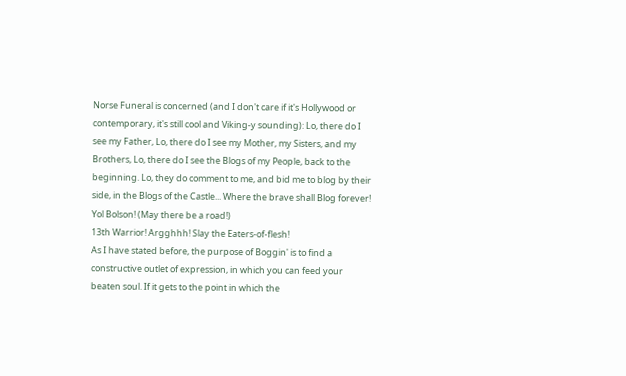Norse Funeral is concerned (and I don't care if it's Hollywood or contemporary, it's still cool and Viking-y sounding): Lo, there do I see my Father, Lo, there do I see my Mother, my Sisters, and my Brothers, Lo, there do I see the Blogs of my People, back to the beginning. Lo, they do comment to me, and bid me to blog by their side, in the Blogs of the Castle... Where the brave shall Blog forever! Yol Bolson! (May there be a road!)
13th Warrior! Argghhh! Slay the Eaters-of-flesh!
As I have stated before, the purpose of Boggin' is to find a constructive outlet of expression, in which you can feed your beaten soul. If it gets to the point in which the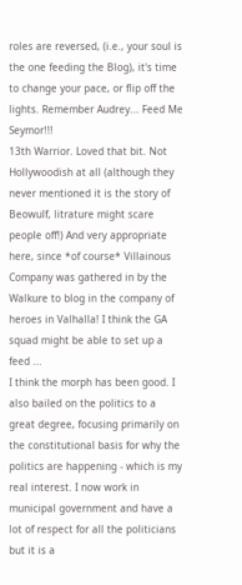roles are reversed, (i.e., your soul is the one feeding the Blog), it's time to change your pace, or flip off the lights. Remember Audrey... Feed Me Seymor!!!
13th Warrior. Loved that bit. Not Hollywoodish at all (although they never mentioned it is the story of Beowulf, litrature might scare people off!) And very appropriate here, since *of course* Villainous Company was gathered in by the Walkure to blog in the company of heroes in Valhalla! I think the GA squad might be able to set up a feed ...
I think the morph has been good. I also bailed on the politics to a great degree, focusing primarily on the constitutional basis for why the politics are happening - which is my real interest. I now work in municipal government and have a lot of respect for all the politicians but it is a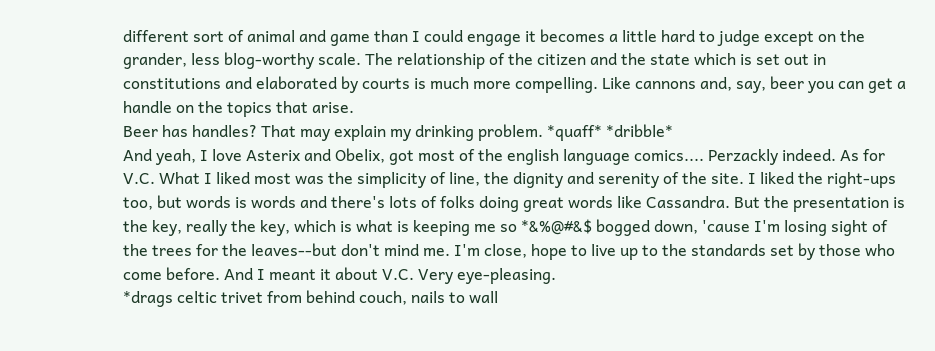different sort of animal and game than I could engage it becomes a little hard to judge except on the grander, less blog-worthy scale. The relationship of the citizen and the state which is set out in constitutions and elaborated by courts is much more compelling. Like cannons and, say, beer you can get a handle on the topics that arise.
Beer has handles? That may explain my drinking problem. *quaff* *dribble*
And yeah, I love Asterix and Obelix, got most of the english language comics.... Perzackly indeed. As for V.C. What I liked most was the simplicity of line, the dignity and serenity of the site. I liked the right-ups too, but words is words and there's lots of folks doing great words like Cassandra. But the presentation is the key, really the key, which is what is keeping me so *&%@#&$ bogged down, 'cause I'm losing sight of the trees for the leaves--but don't mind me. I'm close, hope to live up to the standards set by those who come before. And I meant it about V.C. Very eye-pleasing.
*drags celtic trivet from behind couch, nails to wall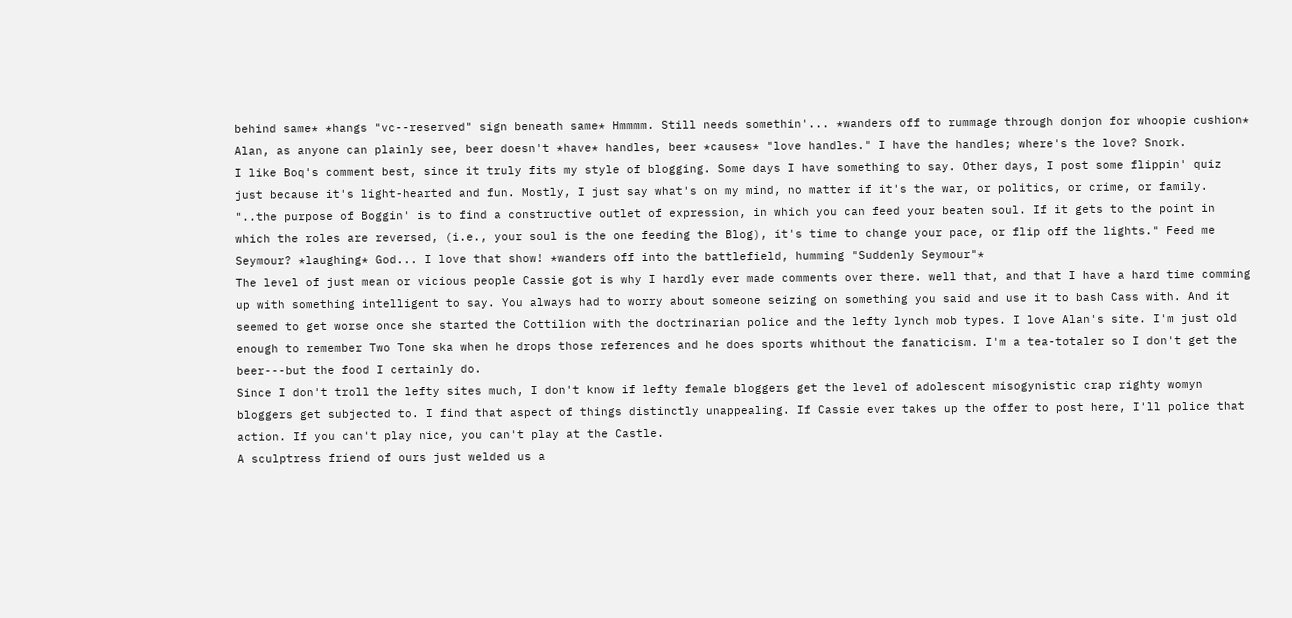behind same* *hangs "vc--reserved" sign beneath same* Hmmmm. Still needs somethin'... *wanders off to rummage through donjon for whoopie cushion*
Alan, as anyone can plainly see, beer doesn't *have* handles, beer *causes* "love handles." I have the handles; where's the love? Snork.
I like Boq's comment best, since it truly fits my style of blogging. Some days I have something to say. Other days, I post some flippin' quiz just because it's light-hearted and fun. Mostly, I just say what's on my mind, no matter if it's the war, or politics, or crime, or family. "..the purpose of Boggin' is to find a constructive outlet of expression, in which you can feed your beaten soul. If it gets to the point in which the roles are reversed, (i.e., your soul is the one feeding the Blog), it's time to change your pace, or flip off the lights." Feed me Seymour? *laughing* God... I love that show! *wanders off into the battlefield, humming "Suddenly Seymour"*
The level of just mean or vicious people Cassie got is why I hardly ever made comments over there. well that, and that I have a hard time comming up with something intelligent to say. You always had to worry about someone seizing on something you said and use it to bash Cass with. And it seemed to get worse once she started the Cottilion with the doctrinarian police and the lefty lynch mob types. I love Alan's site. I'm just old enough to remember Two Tone ska when he drops those references and he does sports whithout the fanaticism. I'm a tea-totaler so I don't get the beer---but the food I certainly do.
Since I don't troll the lefty sites much, I don't know if lefty female bloggers get the level of adolescent misogynistic crap righty womyn bloggers get subjected to. I find that aspect of things distinctly unappealing. If Cassie ever takes up the offer to post here, I'll police that action. If you can't play nice, you can't play at the Castle.
A sculptress friend of ours just welded us a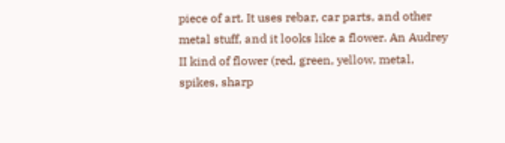piece of art. It uses rebar, car parts, and other metal stuff, and it looks like a flower. An Audrey II kind of flower (red, green, yellow, metal, spikes, sharp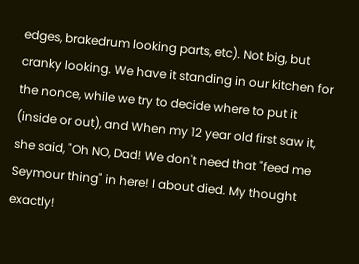edges, brakedrum looking parts, etc). Not big, but cranky looking. We have it standing in our kitchen for the nonce, while we try to decide where to put it (inside or out), and When my 12 year old first saw it, she said, "Oh NO, Dad! We don't need that "feed me Seymour thing" in here! I about died. My thought exactly!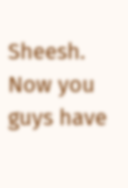Sheesh. Now you guys have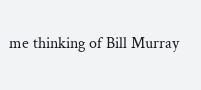me thinking of Bill Murray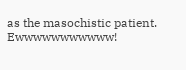as the masochistic patient. Ewwwwwwwwwww!